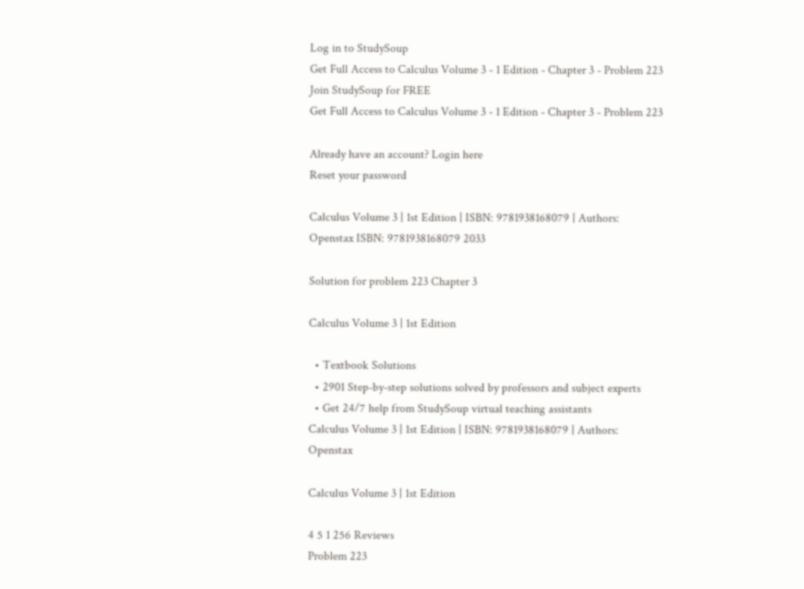Log in to StudySoup
Get Full Access to Calculus Volume 3 - 1 Edition - Chapter 3 - Problem 223
Join StudySoup for FREE
Get Full Access to Calculus Volume 3 - 1 Edition - Chapter 3 - Problem 223

Already have an account? Login here
Reset your password

Calculus Volume 3 | 1st Edition | ISBN: 9781938168079 | Authors: Openstax ISBN: 9781938168079 2033

Solution for problem 223 Chapter 3

Calculus Volume 3 | 1st Edition

  • Textbook Solutions
  • 2901 Step-by-step solutions solved by professors and subject experts
  • Get 24/7 help from StudySoup virtual teaching assistants
Calculus Volume 3 | 1st Edition | ISBN: 9781938168079 | Authors: Openstax

Calculus Volume 3 | 1st Edition

4 5 1 256 Reviews
Problem 223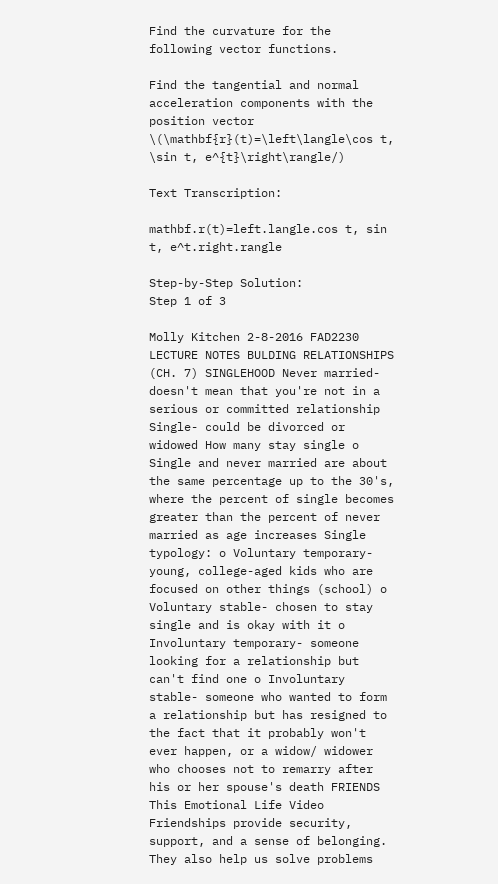Find the curvature for the following vector functions.

Find the tangential and normal acceleration components with the position vector \(\mathbf{r}(t)=\left\langle\cos t, \sin t, e^{t}\right\rangle/)

Text Transcription:

mathbf.r(t)=left.langle.cos t, sin t, e^t.right.rangle

Step-by-Step Solution:
Step 1 of 3

Molly Kitchen 2-8-2016 FAD2230 LECTURE NOTES BULDING RELATIONSHIPS (CH. 7) SINGLEHOOD Never married- doesn't mean that you're not in a serious or committed relationship Single- could be divorced or widowed How many stay single o Single and never married are about the same percentage up to the 30's, where the percent of single becomes greater than the percent of never married as age increases Single typology: o Voluntary temporary- young, college-aged kids who are focused on other things (school) o Voluntary stable- chosen to stay single and is okay with it o Involuntary temporary- someone looking for a relationship but can't find one o Involuntary stable- someone who wanted to form a relationship but has resigned to the fact that it probably won't ever happen, or a widow/ widower who chooses not to remarry after his or her spouse's death FRIENDS This Emotional Life Video Friendships provide security, support, and a sense of belonging. They also help us solve problems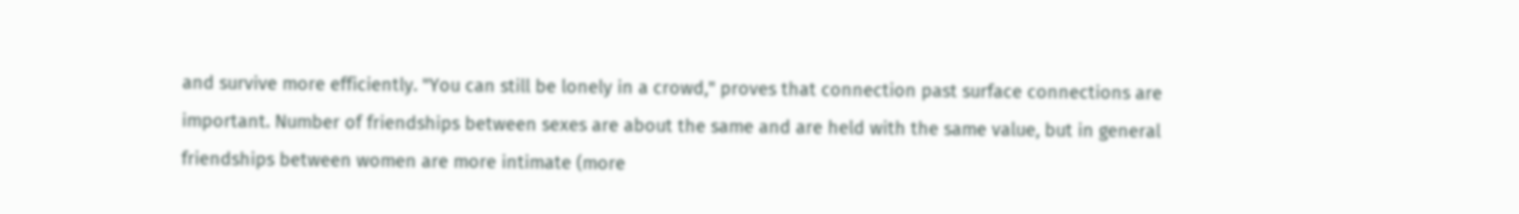and survive more efficiently. "You can still be lonely in a crowd," proves that connection past surface connections are important. Number of friendships between sexes are about the same and are held with the same value, but in general friendships between women are more intimate (more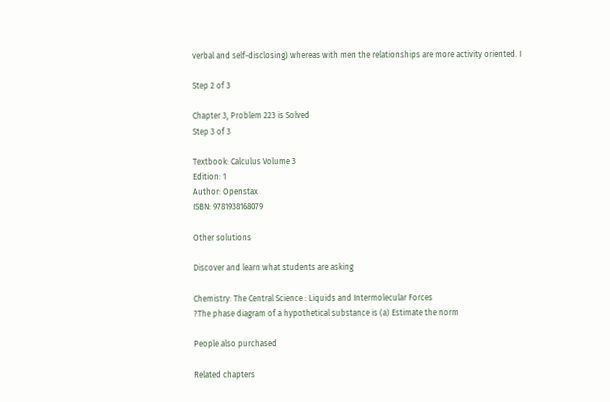verbal and self-disclosing) whereas with men the relationships are more activity oriented. I

Step 2 of 3

Chapter 3, Problem 223 is Solved
Step 3 of 3

Textbook: Calculus Volume 3
Edition: 1
Author: Openstax
ISBN: 9781938168079

Other solutions

Discover and learn what students are asking

Chemistry: The Central Science : Liquids and Intermolecular Forces
?The phase diagram of a hypothetical substance is (a) Estimate the norm

People also purchased

Related chapters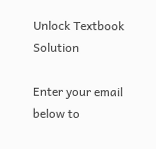Unlock Textbook Solution

Enter your email below to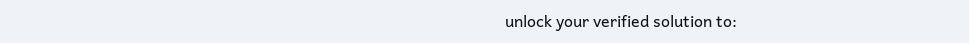unlock your verified solution to: